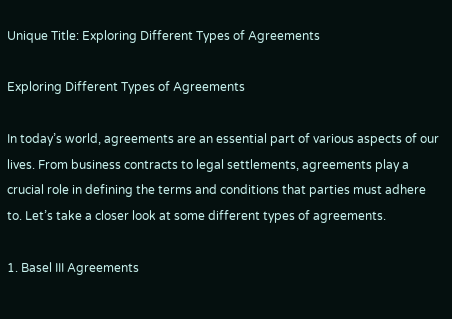Unique Title: Exploring Different Types of Agreements

Exploring Different Types of Agreements

In today’s world, agreements are an essential part of various aspects of our lives. From business contracts to legal settlements, agreements play a crucial role in defining the terms and conditions that parties must adhere to. Let’s take a closer look at some different types of agreements.

1. Basel III Agreements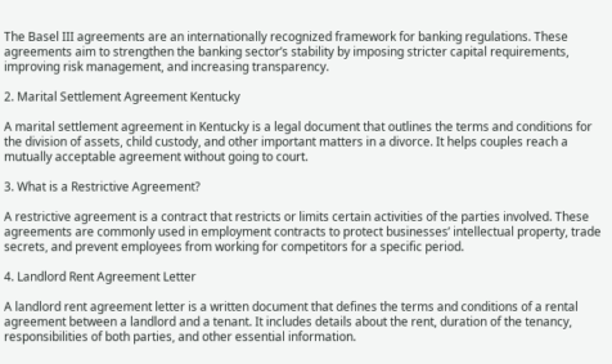The Basel III agreements are an internationally recognized framework for banking regulations. These agreements aim to strengthen the banking sector’s stability by imposing stricter capital requirements, improving risk management, and increasing transparency.

2. Marital Settlement Agreement Kentucky

A marital settlement agreement in Kentucky is a legal document that outlines the terms and conditions for the division of assets, child custody, and other important matters in a divorce. It helps couples reach a mutually acceptable agreement without going to court.

3. What is a Restrictive Agreement?

A restrictive agreement is a contract that restricts or limits certain activities of the parties involved. These agreements are commonly used in employment contracts to protect businesses’ intellectual property, trade secrets, and prevent employees from working for competitors for a specific period.

4. Landlord Rent Agreement Letter

A landlord rent agreement letter is a written document that defines the terms and conditions of a rental agreement between a landlord and a tenant. It includes details about the rent, duration of the tenancy, responsibilities of both parties, and other essential information.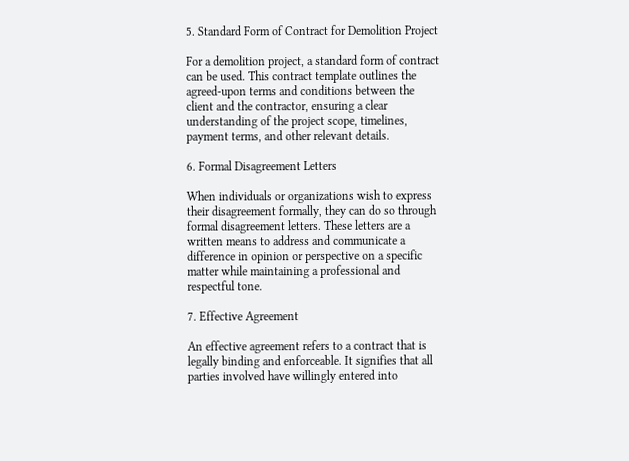5. Standard Form of Contract for Demolition Project

For a demolition project, a standard form of contract can be used. This contract template outlines the agreed-upon terms and conditions between the client and the contractor, ensuring a clear understanding of the project scope, timelines, payment terms, and other relevant details.

6. Formal Disagreement Letters

When individuals or organizations wish to express their disagreement formally, they can do so through formal disagreement letters. These letters are a written means to address and communicate a difference in opinion or perspective on a specific matter while maintaining a professional and respectful tone.

7. Effective Agreement

An effective agreement refers to a contract that is legally binding and enforceable. It signifies that all parties involved have willingly entered into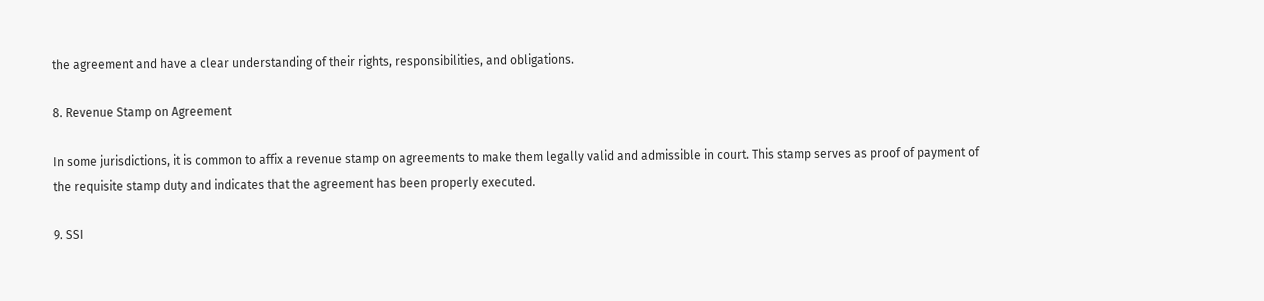the agreement and have a clear understanding of their rights, responsibilities, and obligations.

8. Revenue Stamp on Agreement

In some jurisdictions, it is common to affix a revenue stamp on agreements to make them legally valid and admissible in court. This stamp serves as proof of payment of the requisite stamp duty and indicates that the agreement has been properly executed.

9. SSI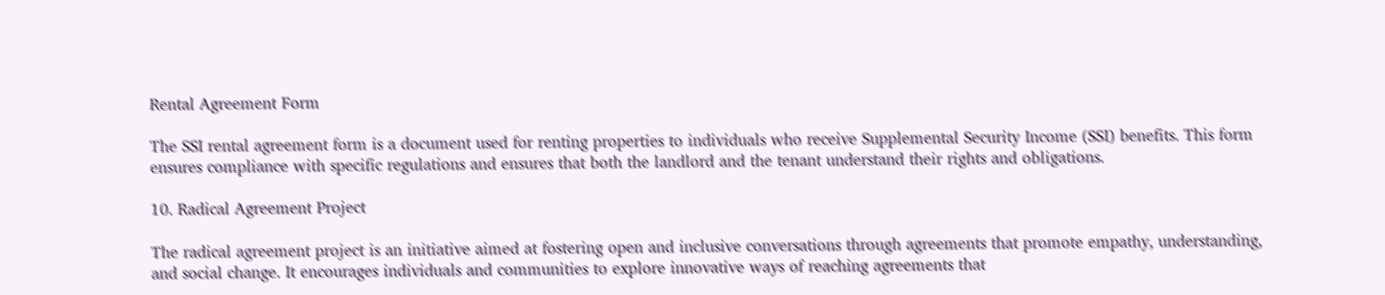Rental Agreement Form

The SSI rental agreement form is a document used for renting properties to individuals who receive Supplemental Security Income (SSI) benefits. This form ensures compliance with specific regulations and ensures that both the landlord and the tenant understand their rights and obligations.

10. Radical Agreement Project

The radical agreement project is an initiative aimed at fostering open and inclusive conversations through agreements that promote empathy, understanding, and social change. It encourages individuals and communities to explore innovative ways of reaching agreements that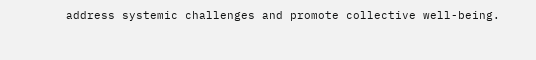address systemic challenges and promote collective well-being.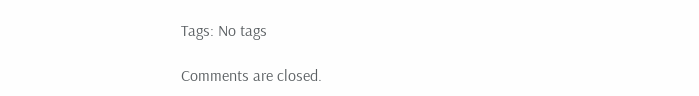Tags: No tags

Comments are closed.